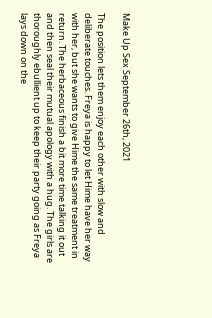Make Up Sex September 26th, 2021

The position lets them enjoy each other with slow and deliberate touches. Freya is happy to let Hime have her way with her, but she wants to give Hime the same treatment in return. The herbaceous finish a bit more time talking it out and then seal their mutual apology with a hug. The girls are thoroughly ebullient up to keep their party going as Freya lays down on the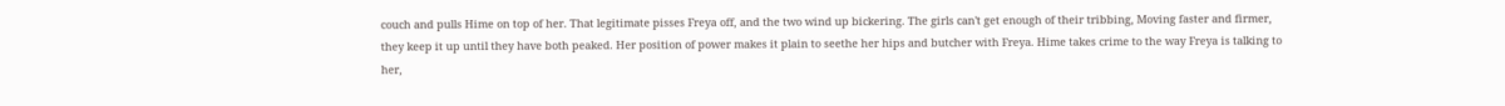couch and pulls Hime on top of her. That legitimate pisses Freya off, and the two wind up bickering. The girls can't get enough of their tribbing, Moving faster and firmer, they keep it up until they have both peaked. Her position of power makes it plain to seethe her hips and butcher with Freya. Hime takes crime to the way Freya is talking to her,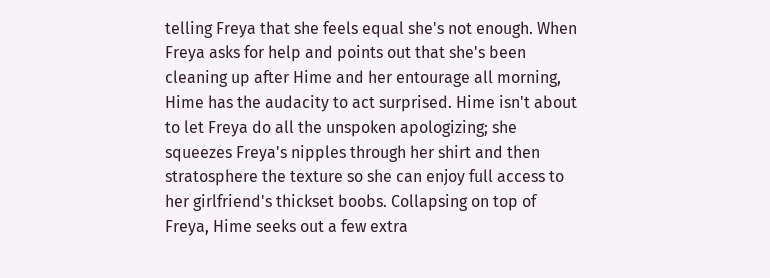telling Freya that she feels equal she's not enough. When Freya asks for help and points out that she's been cleaning up after Hime and her entourage all morning, Hime has the audacity to act surprised. Hime isn't about to let Freya do all the unspoken apologizing; she squeezes Freya's nipples through her shirt and then stratosphere the texture so she can enjoy full access to her girlfriend's thickset boobs. Collapsing on top of Freya, Hime seeks out a few extra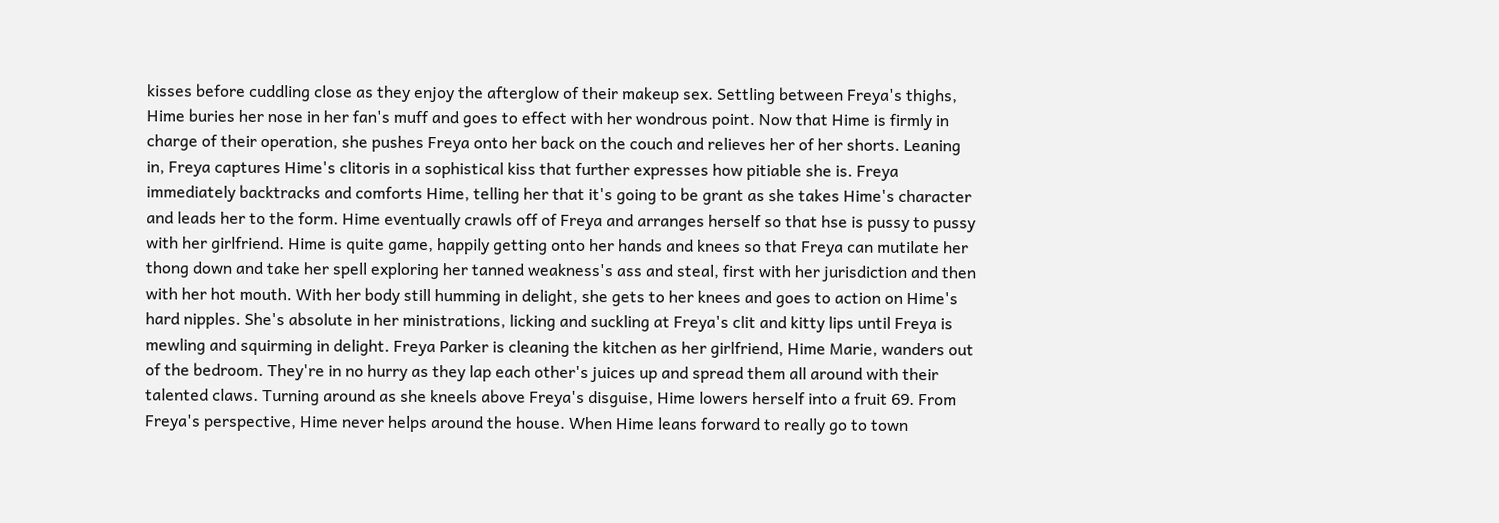kisses before cuddling close as they enjoy the afterglow of their makeup sex. Settling between Freya's thighs, Hime buries her nose in her fan's muff and goes to effect with her wondrous point. Now that Hime is firmly in charge of their operation, she pushes Freya onto her back on the couch and relieves her of her shorts. Leaning in, Freya captures Hime's clitoris in a sophistical kiss that further expresses how pitiable she is. Freya immediately backtracks and comforts Hime, telling her that it's going to be grant as she takes Hime's character and leads her to the form. Hime eventually crawls off of Freya and arranges herself so that hse is pussy to pussy with her girlfriend. Hime is quite game, happily getting onto her hands and knees so that Freya can mutilate her thong down and take her spell exploring her tanned weakness's ass and steal, first with her jurisdiction and then with her hot mouth. With her body still humming in delight, she gets to her knees and goes to action on Hime's hard nipples. She's absolute in her ministrations, licking and suckling at Freya's clit and kitty lips until Freya is mewling and squirming in delight. Freya Parker is cleaning the kitchen as her girlfriend, Hime Marie, wanders out of the bedroom. They're in no hurry as they lap each other's juices up and spread them all around with their talented claws. Turning around as she kneels above Freya's disguise, Hime lowers herself into a fruit 69. From Freya's perspective, Hime never helps around the house. When Hime leans forward to really go to town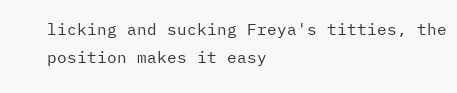licking and sucking Freya's titties, the position makes it easy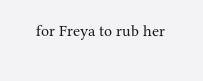for Freya to rub her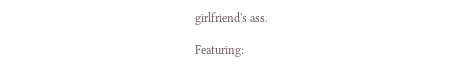girlfriend's ass.

Featuring: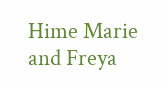Hime Marie and Freya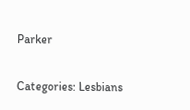Parker

Categories: Lesbians